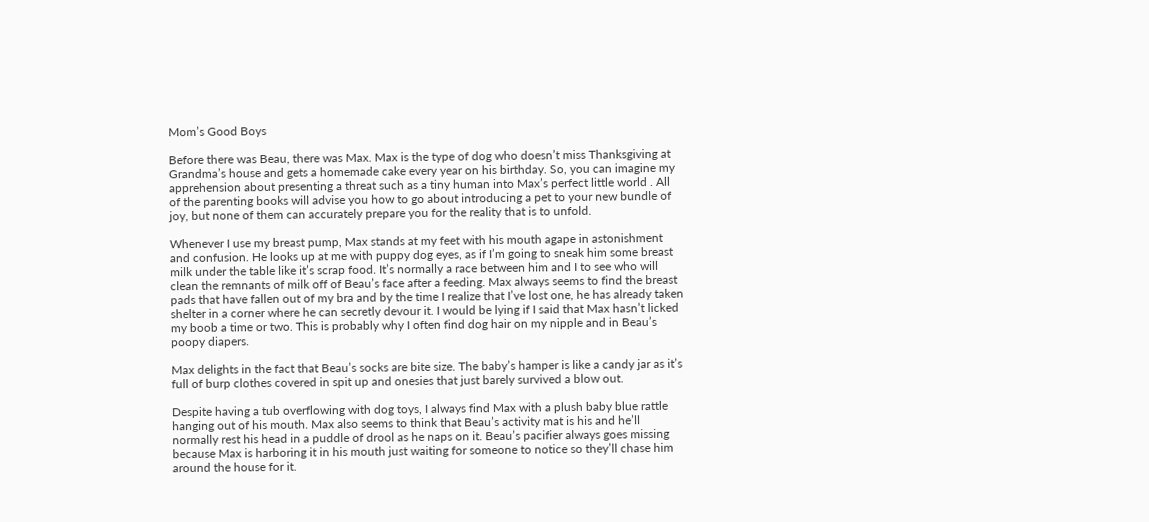Mom’s Good Boys

Before there was Beau, there was Max. Max is the type of dog who doesn’t miss Thanksgiving at Grandma’s house and gets a homemade cake every year on his birthday. So, you can imagine my apprehension about presenting a threat such as a tiny human into Max’s perfect little world . All of the parenting books will advise you how to go about introducing a pet to your new bundle of joy, but none of them can accurately prepare you for the reality that is to unfold.

Whenever I use my breast pump, Max stands at my feet with his mouth agape in astonishment and confusion. He looks up at me with puppy dog eyes, as if I’m going to sneak him some breast milk under the table like it’s scrap food. It’s normally a race between him and I to see who will clean the remnants of milk off of Beau’s face after a feeding. Max always seems to find the breast pads that have fallen out of my bra and by the time I realize that I’ve lost one, he has already taken shelter in a corner where he can secretly devour it. I would be lying if I said that Max hasn’t licked my boob a time or two. This is probably why I often find dog hair on my nipple and in Beau’s poopy diapers.

Max delights in the fact that Beau’s socks are bite size. The baby’s hamper is like a candy jar as it’s full of burp clothes covered in spit up and onesies that just barely survived a blow out.

Despite having a tub overflowing with dog toys, I always find Max with a plush baby blue rattle hanging out of his mouth. Max also seems to think that Beau’s activity mat is his and he’ll normally rest his head in a puddle of drool as he naps on it. Beau’s pacifier always goes missing because Max is harboring it in his mouth just waiting for someone to notice so they’ll chase him around the house for it.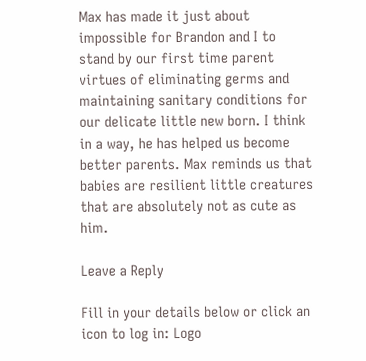Max has made it just about impossible for Brandon and I to stand by our first time parent virtues of eliminating germs and maintaining sanitary conditions for our delicate little new born. I think in a way, he has helped us become better parents. Max reminds us that babies are resilient little creatures that are absolutely not as cute as him.

Leave a Reply

Fill in your details below or click an icon to log in: Logo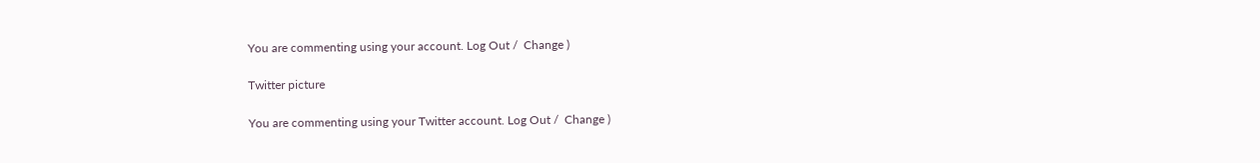You are commenting using your account. Log Out /  Change )

Twitter picture

You are commenting using your Twitter account. Log Out /  Change )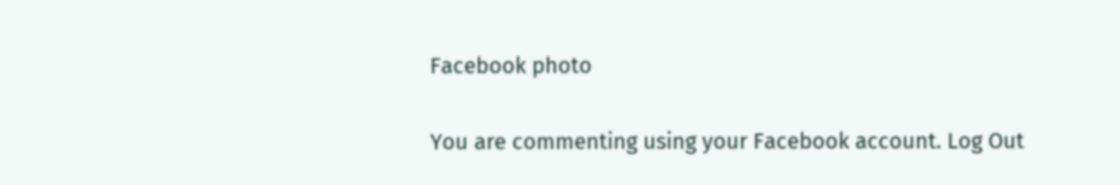Facebook photo

You are commenting using your Facebook account. Log Out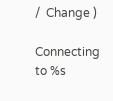/  Change )

Connecting to %s